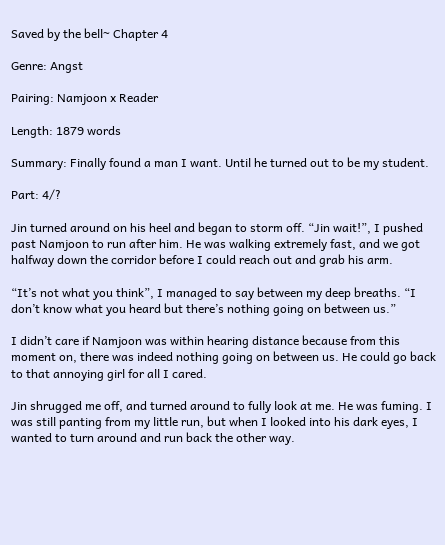Saved by the bell~ Chapter 4

Genre: Angst

Pairing: Namjoon x Reader

Length: 1879 words

Summary: Finally found a man I want. Until he turned out to be my student.

Part: 4/?

Jin turned around on his heel and began to storm off. “Jin wait!”, I pushed past Namjoon to run after him. He was walking extremely fast, and we got halfway down the corridor before I could reach out and grab his arm.

“It’s not what you think”, I managed to say between my deep breaths. “I don’t know what you heard but there’s nothing going on between us.”

I didn’t care if Namjoon was within hearing distance because from this moment on, there was indeed nothing going on between us. He could go back to that annoying girl for all I cared.

Jin shrugged me off, and turned around to fully look at me. He was fuming. I was still panting from my little run, but when I looked into his dark eyes, I wanted to turn around and run back the other way.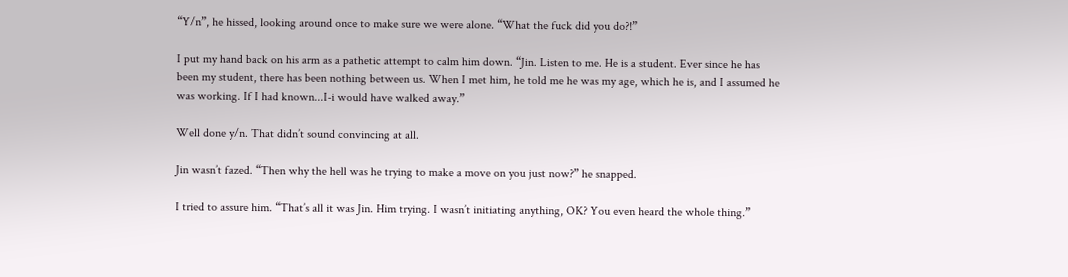“Y/n”, he hissed, looking around once to make sure we were alone. “What the fuck did you do?!”

I put my hand back on his arm as a pathetic attempt to calm him down. “Jin. Listen to me. He is a student. Ever since he has been my student, there has been nothing between us. When I met him, he told me he was my age, which he is, and I assumed he was working. If I had known...I-i would have walked away.”

Well done y/n. That didn’t sound convincing at all.

Jin wasn’t fazed. “Then why the hell was he trying to make a move on you just now?” he snapped.

I tried to assure him. “That’s all it was Jin. Him trying. I wasn’t initiating anything, OK? You even heard the whole thing.”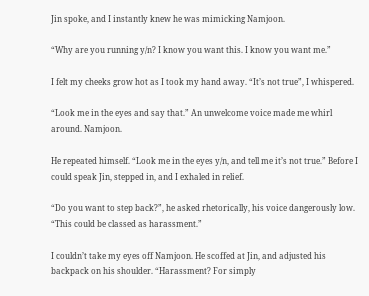Jin spoke, and I instantly knew he was mimicking Namjoon.

“Why are you running y/n? I know you want this. I know you want me.”

I felt my cheeks grow hot as I took my hand away. “It’s not true”, I whispered.

“Look me in the eyes and say that.” An unwelcome voice made me whirl around. Namjoon.

He repeated himself. “Look me in the eyes y/n, and tell me it’s not true.” Before I could speak Jin, stepped in, and I exhaled in relief.

“Do you want to step back?”, he asked rhetorically, his voice dangerously low. “This could be classed as harassment.”

I couldn’t take my eyes off Namjoon. He scoffed at Jin, and adjusted his backpack on his shoulder. “Harassment? For simply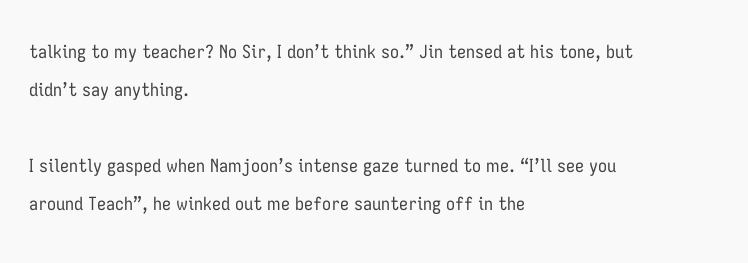talking to my teacher? No Sir, I don’t think so.” Jin tensed at his tone, but didn’t say anything.

I silently gasped when Namjoon’s intense gaze turned to me. “I’ll see you around Teach”, he winked out me before sauntering off in the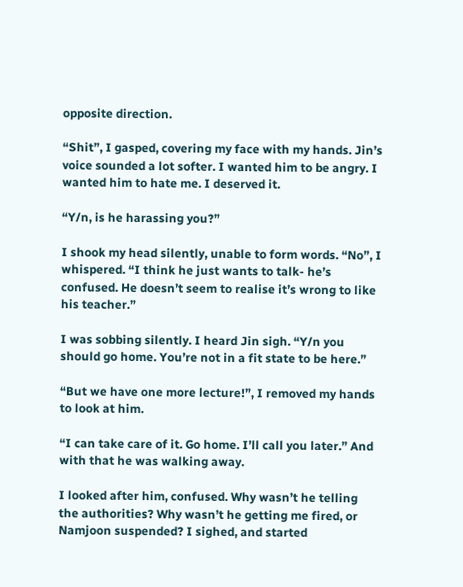opposite direction.

“Shit”, I gasped, covering my face with my hands. Jin’s voice sounded a lot softer. I wanted him to be angry. I wanted him to hate me. I deserved it.

“Y/n, is he harassing you?”

I shook my head silently, unable to form words. “No”, I whispered. “I think he just wants to talk- he’s confused. He doesn’t seem to realise it’s wrong to like his teacher.”

I was sobbing silently. I heard Jin sigh. “Y/n you should go home. You’re not in a fit state to be here.”

“But we have one more lecture!”, I removed my hands to look at him.

“I can take care of it. Go home. I’ll call you later.” And with that he was walking away.

I looked after him, confused. Why wasn’t he telling the authorities? Why wasn’t he getting me fired, or Namjoon suspended? I sighed, and started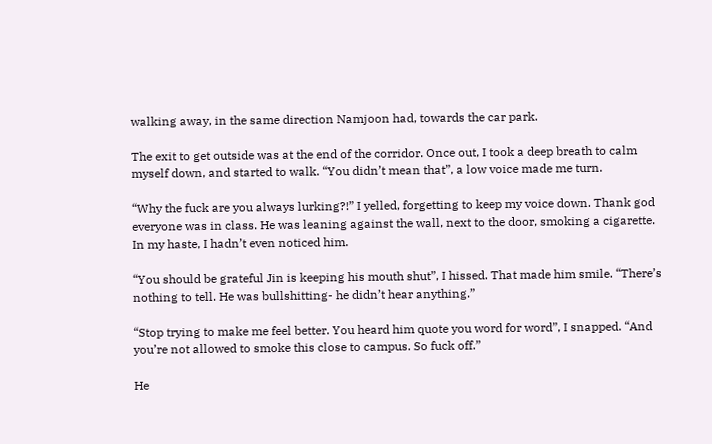walking away, in the same direction Namjoon had, towards the car park.

The exit to get outside was at the end of the corridor. Once out, I took a deep breath to calm myself down, and started to walk. “You didn’t mean that”, a low voice made me turn.

“Why the fuck are you always lurking?!” I yelled, forgetting to keep my voice down. Thank god everyone was in class. He was leaning against the wall, next to the door, smoking a cigarette. In my haste, I hadn’t even noticed him.

“You should be grateful Jin is keeping his mouth shut”, I hissed. That made him smile. “There’s nothing to tell. He was bullshitting- he didn’t hear anything.”

“Stop trying to make me feel better. You heard him quote you word for word”, I snapped. “And you’re not allowed to smoke this close to campus. So fuck off.”

He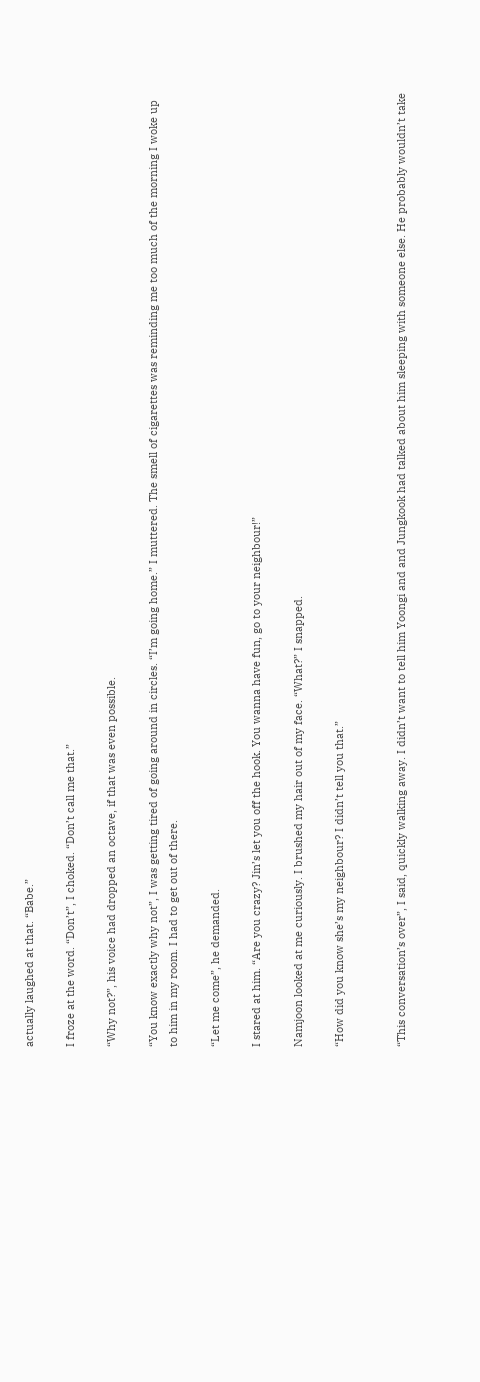actually laughed at that. “Babe.”

I froze at the word. “Don’t”, I choked. “Don’t call me that.”

“Why not?”, his voice had dropped an octave, if that was even possible.

“You know exactly why not”, I was getting tired of going around in circles. “I’m going home.” I muttered. The smell of cigarettes was reminding me too much of the morning I woke up to him in my room. I had to get out of there.

“Let me come”, he demanded.

I stared at him. “Are you crazy? Jin’s let you off the hook. You wanna have fun, go to your neighbour!”

Namjoon looked at me curiously. I brushed my hair out of my face. “What?” I snapped.

“How did you know she’s my neighbour? I didn’t tell you that.”


“This conversation’s over”, I said, quickly walking away. I didn’t want to tell him Yoongi and and Jungkook had talked about him sleeping with someone else. He probably wouldn’t take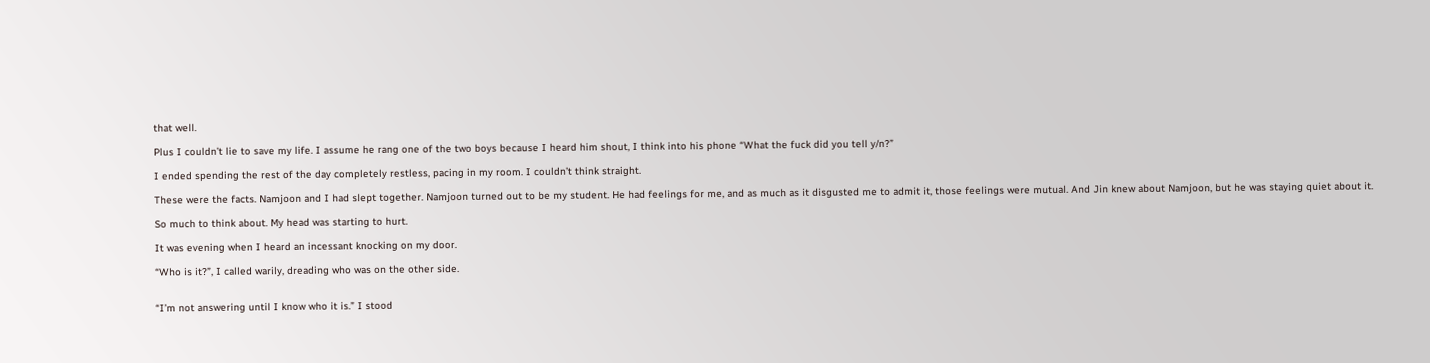that well.

Plus I couldn’t lie to save my life. I assume he rang one of the two boys because I heard him shout, I think into his phone “What the fuck did you tell y/n?”

I ended spending the rest of the day completely restless, pacing in my room. I couldn’t think straight.

These were the facts. Namjoon and I had slept together. Namjoon turned out to be my student. He had feelings for me, and as much as it disgusted me to admit it, those feelings were mutual. And Jin knew about Namjoon, but he was staying quiet about it.

So much to think about. My head was starting to hurt.

It was evening when I heard an incessant knocking on my door.

“Who is it?”, I called warily, dreading who was on the other side.


“I’m not answering until I know who it is.” I stood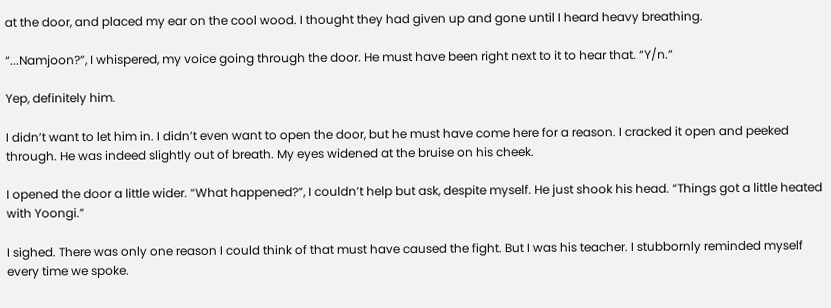at the door, and placed my ear on the cool wood. I thought they had given up and gone until I heard heavy breathing.

“...Namjoon?”, I whispered, my voice going through the door. He must have been right next to it to hear that. “Y/n.”

Yep, definitely him.

I didn’t want to let him in. I didn’t even want to open the door, but he must have come here for a reason. I cracked it open and peeked through. He was indeed slightly out of breath. My eyes widened at the bruise on his cheek.

I opened the door a little wider. “What happened?”, I couldn’t help but ask, despite myself. He just shook his head. “Things got a little heated with Yoongi.”

I sighed. There was only one reason I could think of that must have caused the fight. But I was his teacher. I stubbornly reminded myself every time we spoke.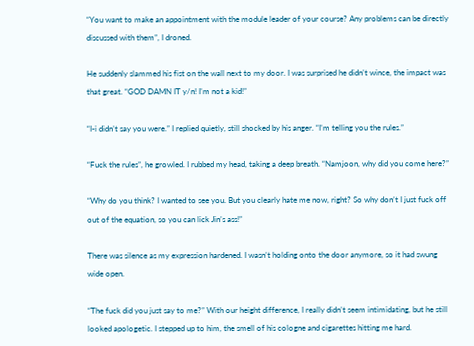“You want to make an appointment with the module leader of your course? Any problems can be directly discussed with them”, I droned.

He suddenly slammed his fist on the wall next to my door. I was surprised he didn’t wince, the impact was that great. “GOD DAMN IT y/n! I’m not a kid!”

“I-i didn’t say you were.” I replied quietly, still shocked by his anger. “I’m telling you the rules.”

“Fuck the rules”, he growled. I rubbed my head, taking a deep breath. “Namjoon, why did you come here?”

“Why do you think? I wanted to see you. But you clearly hate me now, right? So why don’t I just fuck off out of the equation, so you can lick Jin’s ass!”

There was silence as my expression hardened. I wasn’t holding onto the door anymore, so it had swung wide open.

“The fuck did you just say to me?” With our height difference, I really didn’t seem intimidating, but he still looked apologetic. I stepped up to him, the smell of his cologne and cigarettes hitting me hard.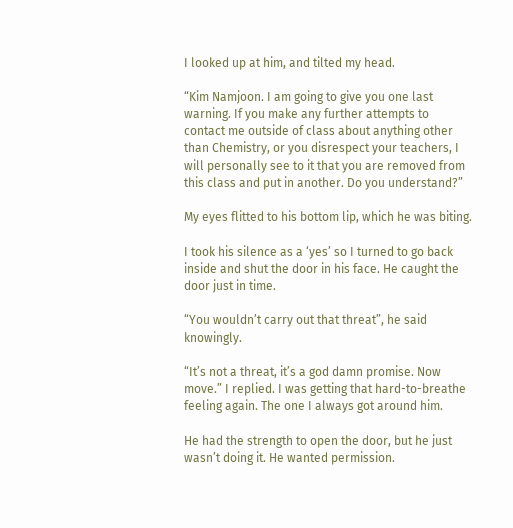I looked up at him, and tilted my head.

“Kim Namjoon. I am going to give you one last warning. If you make any further attempts to contact me outside of class about anything other than Chemistry, or you disrespect your teachers, I will personally see to it that you are removed from this class and put in another. Do you understand?”

My eyes flitted to his bottom lip, which he was biting.

I took his silence as a ‘yes’ so I turned to go back inside and shut the door in his face. He caught the door just in time.

“You wouldn’t carry out that threat”, he said knowingly.

“It’s not a threat, it’s a god damn promise. Now move.” I replied. I was getting that hard-to-breathe feeling again. The one I always got around him.

He had the strength to open the door, but he just wasn’t doing it. He wanted permission.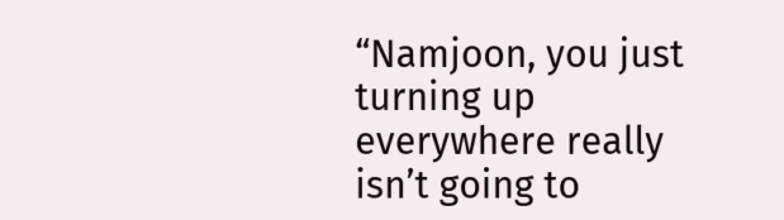“Namjoon, you just turning up everywhere really isn’t going to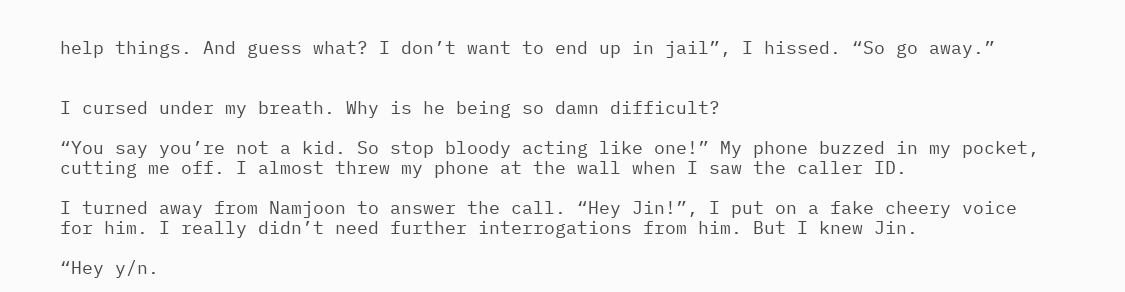help things. And guess what? I don’t want to end up in jail”, I hissed. “So go away.”


I cursed under my breath. Why is he being so damn difficult?

“You say you’re not a kid. So stop bloody acting like one!” My phone buzzed in my pocket, cutting me off. I almost threw my phone at the wall when I saw the caller ID.

I turned away from Namjoon to answer the call. “Hey Jin!”, I put on a fake cheery voice for him. I really didn’t need further interrogations from him. But I knew Jin.

“Hey y/n.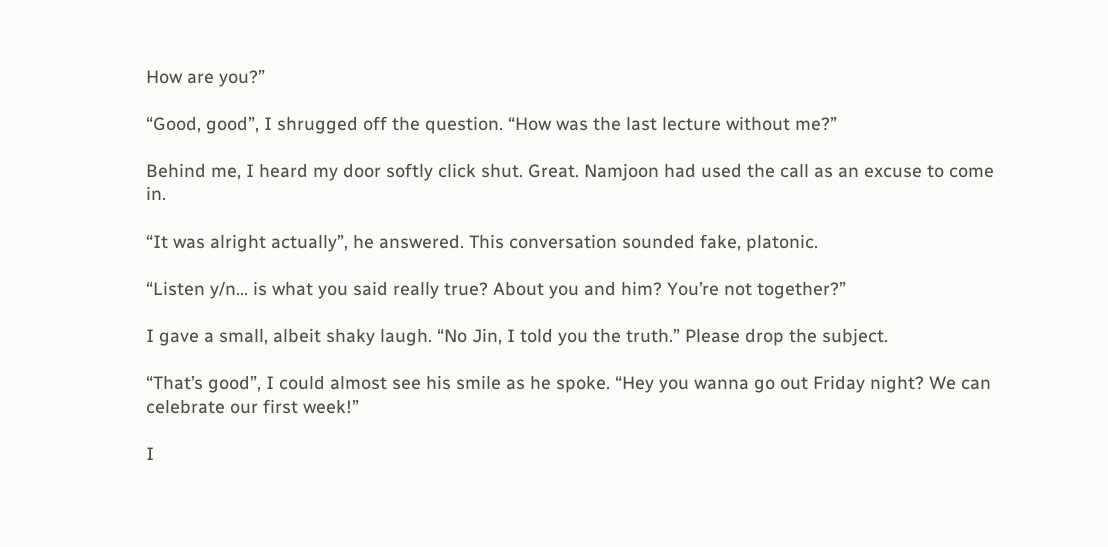How are you?”

“Good, good”, I shrugged off the question. “How was the last lecture without me?”

Behind me, I heard my door softly click shut. Great. Namjoon had used the call as an excuse to come in.

“It was alright actually”, he answered. This conversation sounded fake, platonic.

“Listen y/n... is what you said really true? About you and him? You’re not together?”

I gave a small, albeit shaky laugh. “No Jin, I told you the truth.” Please drop the subject.

“That’s good”, I could almost see his smile as he spoke. “Hey you wanna go out Friday night? We can celebrate our first week!”

I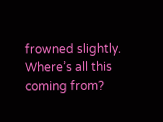frowned slightly. Where’s all this coming from?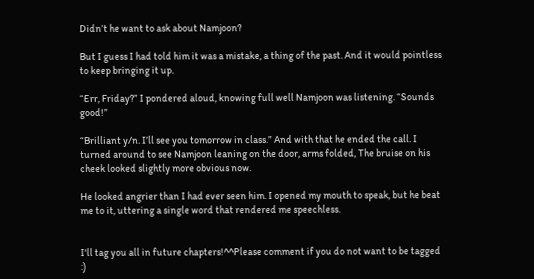Didn’t he want to ask about Namjoon?

But I guess I had told him it was a mistake, a thing of the past. And it would pointless to keep bringing it up.

“Err, Friday?” I pondered aloud, knowing full well Namjoon was listening. “Sounds good!”

“Brilliant y/n. I’ll see you tomorrow in class.” And with that he ended the call. I turned around to see Namjoon leaning on the door, arms folded, The bruise on his cheek looked slightly more obvious now.

He looked angrier than I had ever seen him. I opened my mouth to speak, but he beat me to it, uttering a single word that rendered me speechless.


I'll tag you all in future chapters!^^Please comment if you do not want to be tagged :)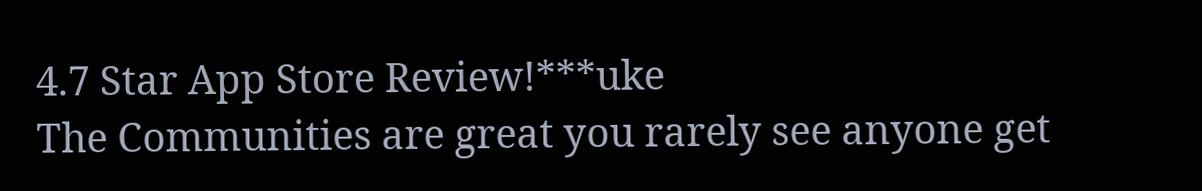4.7 Star App Store Review!***uke
The Communities are great you rarely see anyone get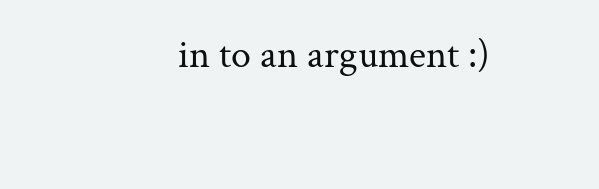in to an argument :)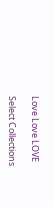Love Love LOVE

Select Collections